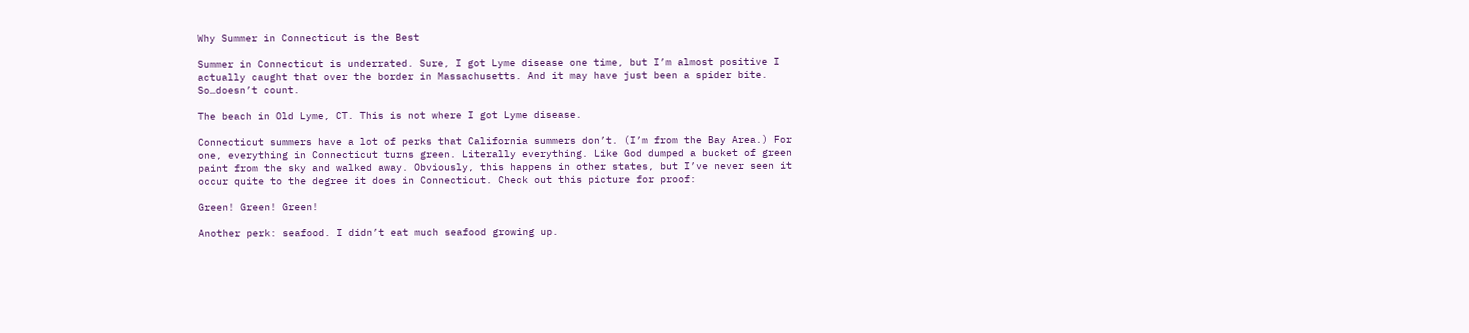Why Summer in Connecticut is the Best

Summer in Connecticut is underrated. Sure, I got Lyme disease one time, but I’m almost positive I actually caught that over the border in Massachusetts. And it may have just been a spider bite. So…doesn’t count.

The beach in Old Lyme, CT. This is not where I got Lyme disease.

Connecticut summers have a lot of perks that California summers don’t. (I’m from the Bay Area.) For one, everything in Connecticut turns green. Literally everything. Like God dumped a bucket of green paint from the sky and walked away. Obviously, this happens in other states, but I’ve never seen it occur quite to the degree it does in Connecticut. Check out this picture for proof:

Green! Green! Green!

Another perk: seafood. I didn’t eat much seafood growing up.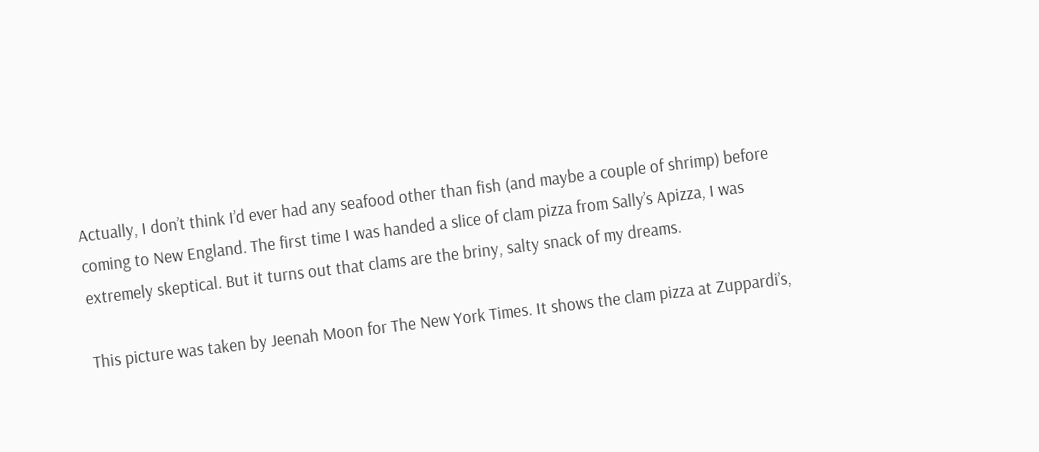Actually, I don’t think I’d ever had any seafood other than fish (and maybe a couple of shrimp) before coming to New England. The first time I was handed a slice of clam pizza from Sally’s Apizza, I was extremely skeptical. But it turns out that clams are the briny, salty snack of my dreams.

This picture was taken by Jeenah Moon for The New York Times. It shows the clam pizza at Zuppardi’s,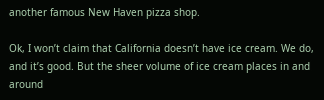another famous New Haven pizza shop.

Ok, I won’t claim that California doesn’t have ice cream. We do, and it’s good. But the sheer volume of ice cream places in and around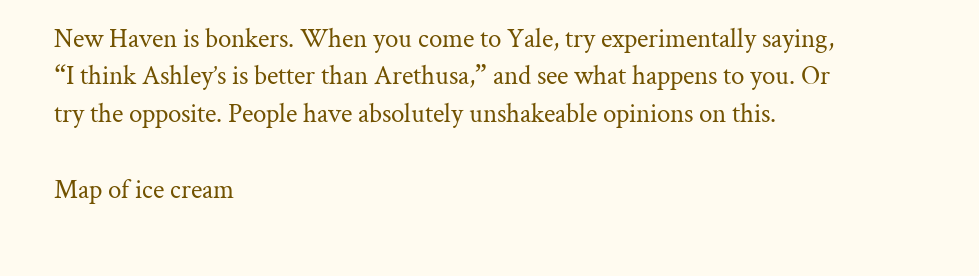New Haven is bonkers. When you come to Yale, try experimentally saying, “I think Ashley’s is better than Arethusa,” and see what happens to you. Or try the opposite. People have absolutely unshakeable opinions on this.

Map of ice cream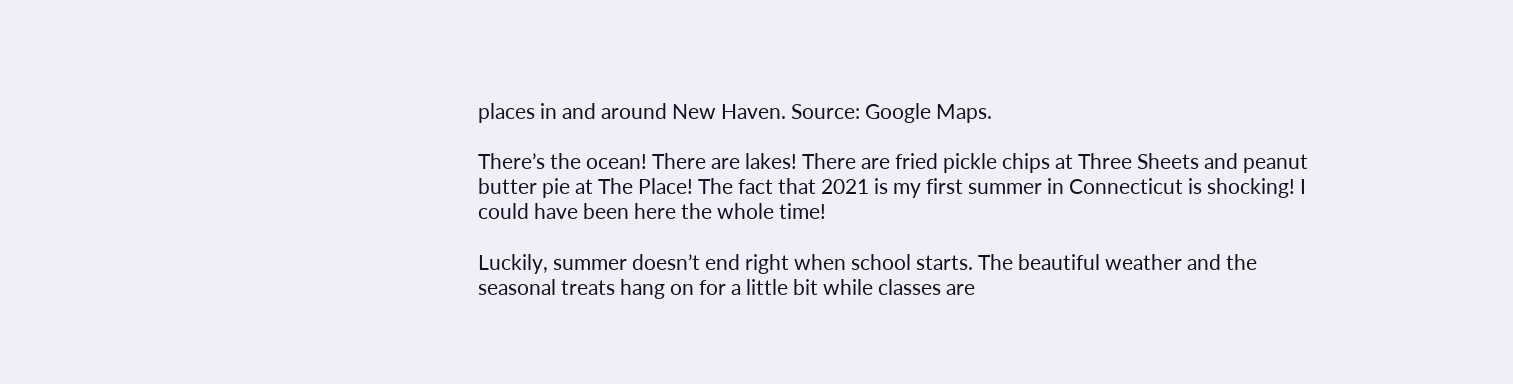places in and around New Haven. Source: Google Maps.

There’s the ocean! There are lakes! There are fried pickle chips at Three Sheets and peanut butter pie at The Place! The fact that 2021 is my first summer in Connecticut is shocking! I could have been here the whole time!

Luckily, summer doesn’t end right when school starts. The beautiful weather and the seasonal treats hang on for a little bit while classes are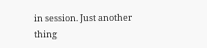in session. Just another thing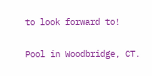to look forward to!

Pool in Woodbridge, CT.